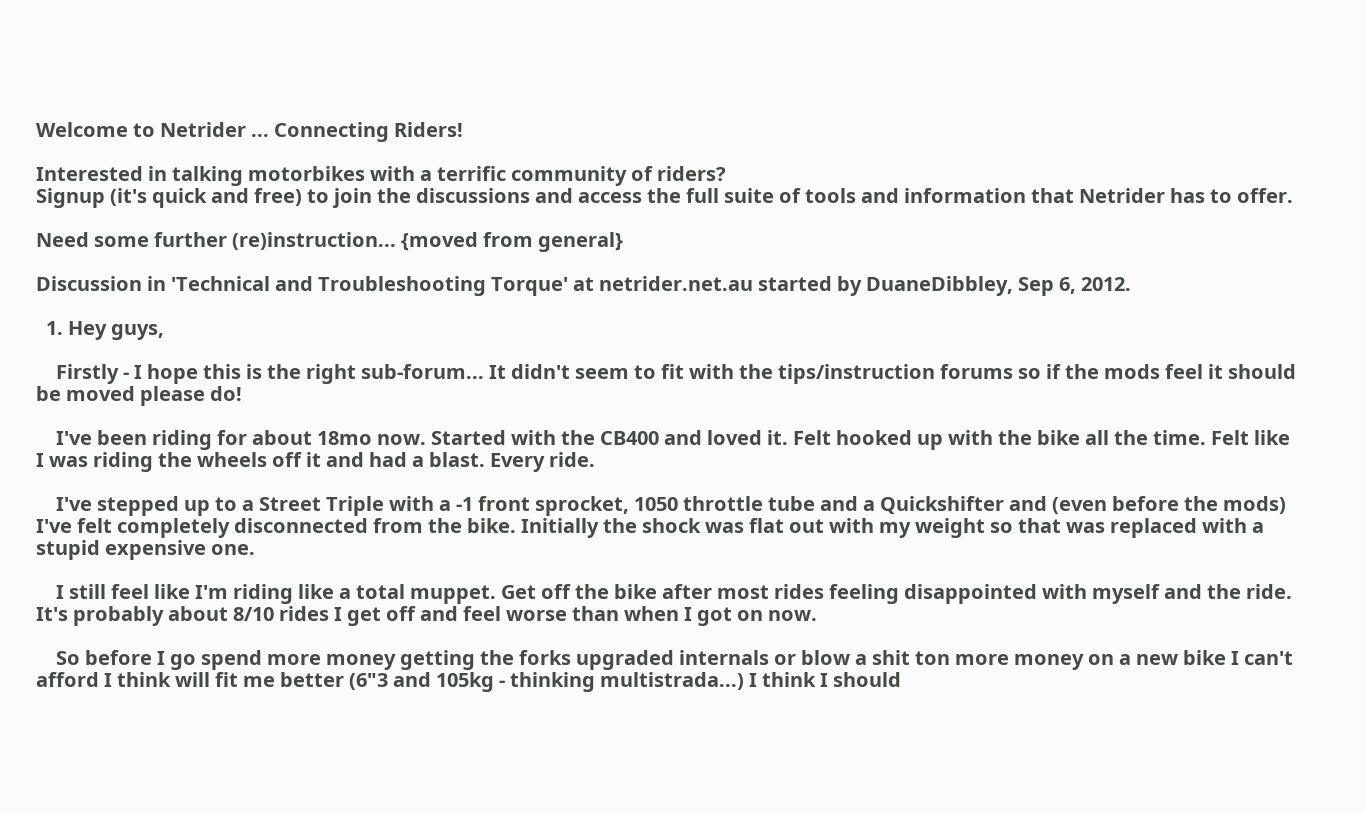Welcome to Netrider ... Connecting Riders!

Interested in talking motorbikes with a terrific community of riders?
Signup (it's quick and free) to join the discussions and access the full suite of tools and information that Netrider has to offer.

Need some further (re)instruction... {moved from general}

Discussion in 'Technical and Troubleshooting Torque' at netrider.net.au started by DuaneDibbley, Sep 6, 2012.

  1. Hey guys,

    Firstly - I hope this is the right sub-forum... It didn't seem to fit with the tips/instruction forums so if the mods feel it should be moved please do!

    I've been riding for about 18mo now. Started with the CB400 and loved it. Felt hooked up with the bike all the time. Felt like I was riding the wheels off it and had a blast. Every ride.

    I've stepped up to a Street Triple with a -1 front sprocket, 1050 throttle tube and a Quickshifter and (even before the mods) I've felt completely disconnected from the bike. Initially the shock was flat out with my weight so that was replaced with a stupid expensive one.

    I still feel like I'm riding like a total muppet. Get off the bike after most rides feeling disappointed with myself and the ride. It's probably about 8/10 rides I get off and feel worse than when I got on now.

    So before I go spend more money getting the forks upgraded internals or blow a shit ton more money on a new bike I can't afford I think will fit me better (6"3 and 105kg - thinking multistrada...) I think I should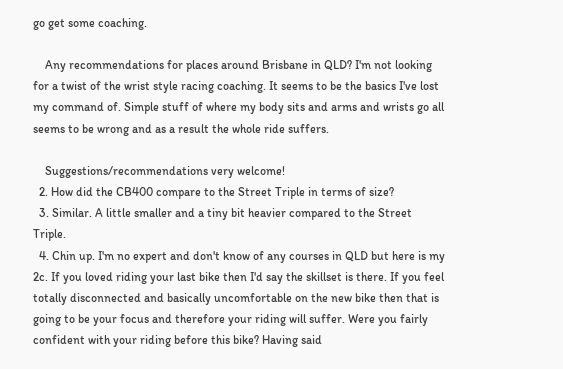go get some coaching.

    Any recommendations for places around Brisbane in QLD? I'm not looking for a twist of the wrist style racing coaching. It seems to be the basics I've lost my command of. Simple stuff of where my body sits and arms and wrists go all seems to be wrong and as a result the whole ride suffers.

    Suggestions/recommendations very welcome!
  2. How did the CB400 compare to the Street Triple in terms of size?
  3. Similar. A little smaller and a tiny bit heavier compared to the Street Triple.
  4. Chin up. I'm no expert and don't know of any courses in QLD but here is my 2c. If you loved riding your last bike then I'd say the skillset is there. If you feel totally disconnected and basically uncomfortable on the new bike then that is going to be your focus and therefore your riding will suffer. Were you fairly confident with your riding before this bike? Having said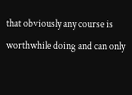that obviously any course is worthwhile doing and can only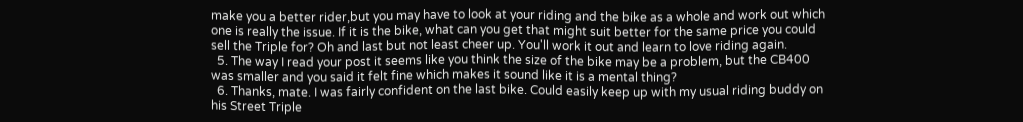make you a better rider,but you may have to look at your riding and the bike as a whole and work out which one is really the issue. If it is the bike, what can you get that might suit better for the same price you could sell the Triple for? Oh and last but not least cheer up. You'll work it out and learn to love riding again.
  5. The way I read your post it seems like you think the size of the bike may be a problem, but the CB400 was smaller and you said it felt fine which makes it sound like it is a mental thing?
  6. Thanks, mate. I was fairly confident on the last bike. Could easily keep up with my usual riding buddy on his Street Triple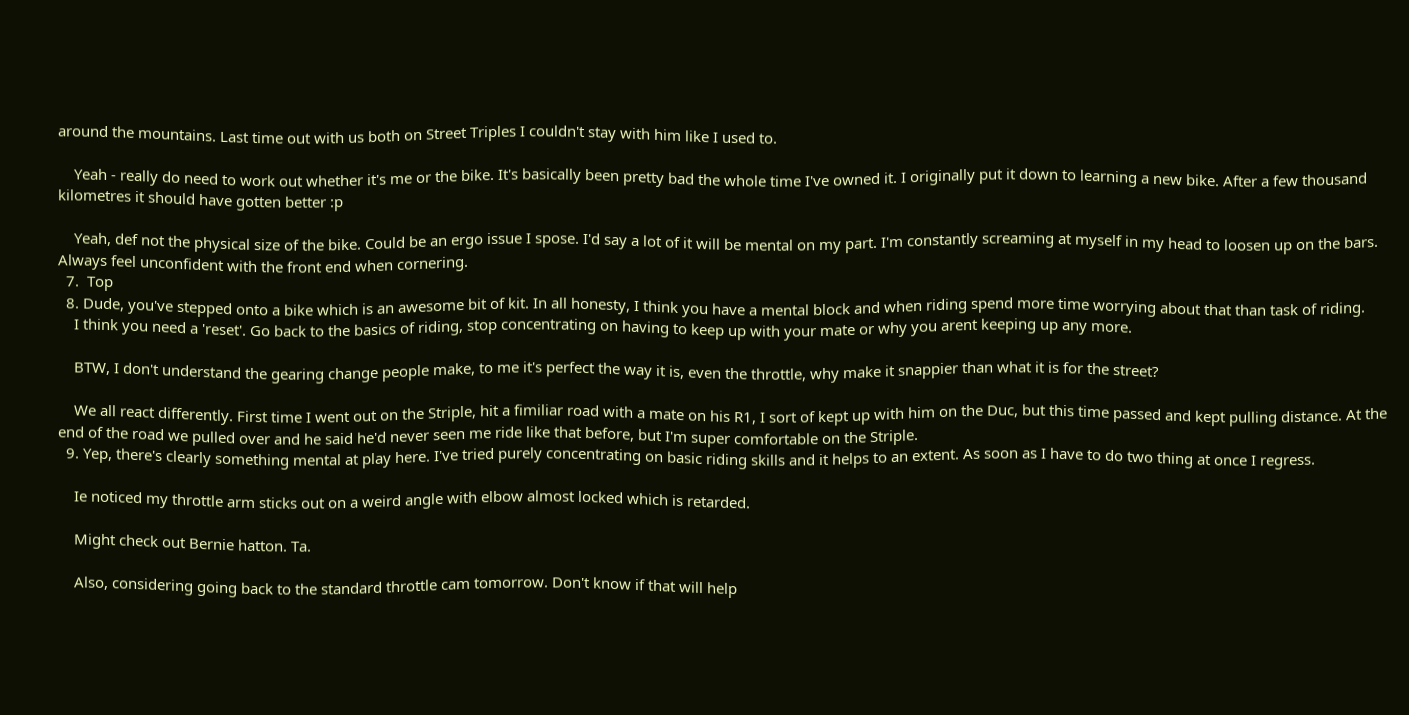around the mountains. Last time out with us both on Street Triples I couldn't stay with him like I used to.

    Yeah - really do need to work out whether it's me or the bike. It's basically been pretty bad the whole time I've owned it. I originally put it down to learning a new bike. After a few thousand kilometres it should have gotten better :p

    Yeah, def not the physical size of the bike. Could be an ergo issue I spose. I'd say a lot of it will be mental on my part. I'm constantly screaming at myself in my head to loosen up on the bars. Always feel unconfident with the front end when cornering.
  7.  Top
  8. Dude, you've stepped onto a bike which is an awesome bit of kit. In all honesty, I think you have a mental block and when riding spend more time worrying about that than task of riding.
    I think you need a 'reset'. Go back to the basics of riding, stop concentrating on having to keep up with your mate or why you arent keeping up any more.

    BTW, I don't understand the gearing change people make, to me it's perfect the way it is, even the throttle, why make it snappier than what it is for the street?

    We all react differently. First time I went out on the Striple, hit a fimiliar road with a mate on his R1, I sort of kept up with him on the Duc, but this time passed and kept pulling distance. At the end of the road we pulled over and he said he'd never seen me ride like that before, but I'm super comfortable on the Striple.
  9. Yep, there's clearly something mental at play here. I've tried purely concentrating on basic riding skills and it helps to an extent. As soon as I have to do two thing at once I regress.

    Ie noticed my throttle arm sticks out on a weird angle with elbow almost locked which is retarded.

    Might check out Bernie hatton. Ta.

    Also, considering going back to the standard throttle cam tomorrow. Don't know if that will help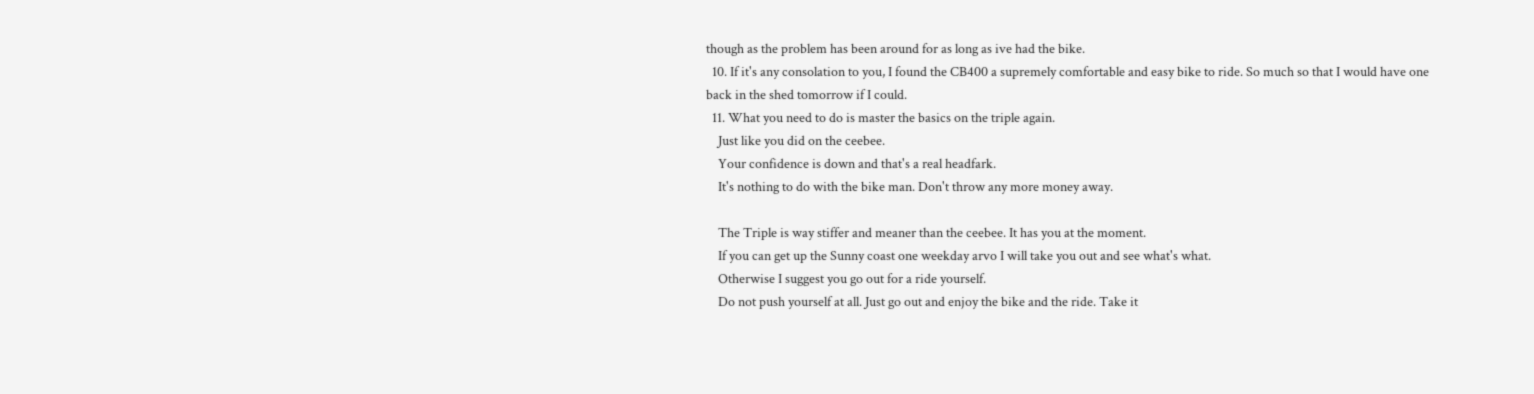though as the problem has been around for as long as ive had the bike.
  10. If it's any consolation to you, I found the CB400 a supremely comfortable and easy bike to ride. So much so that I would have one back in the shed tomorrow if I could.
  11. What you need to do is master the basics on the triple again.
    Just like you did on the ceebee.
    Your confidence is down and that's a real headfark.
    It's nothing to do with the bike man. Don't throw any more money away.

    The Triple is way stiffer and meaner than the ceebee. It has you at the moment.
    If you can get up the Sunny coast one weekday arvo I will take you out and see what's what.
    Otherwise I suggest you go out for a ride yourself.
    Do not push yourself at all. Just go out and enjoy the bike and the ride. Take it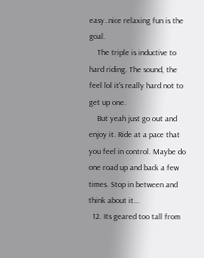easy..nice relaxing fun is the goal.
    The triple is inductive to hard riding. The sound, the feel lol it's really hard not to get up one.
    But yeah just go out and enjoy it. Ride at a pace that you feel in control. Maybe do one road up and back a few times. Stop in between and think about it...
  12. Its geared too tall from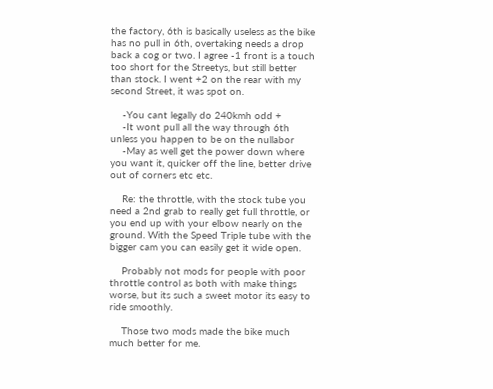the factory, 6th is basically useless as the bike has no pull in 6th, overtaking needs a drop back a cog or two. I agree -1 front is a touch too short for the Streetys, but still better than stock. I went +2 on the rear with my second Street, it was spot on.

    -You cant legally do 240kmh odd +
    -It wont pull all the way through 6th unless you happen to be on the nullabor
    -May as well get the power down where you want it, quicker off the line, better drive out of corners etc etc.

    Re: the throttle, with the stock tube you need a 2nd grab to really get full throttle, or you end up with your elbow nearly on the ground. With the Speed Triple tube with the bigger cam you can easily get it wide open.

    Probably not mods for people with poor throttle control as both with make things worse, but its such a sweet motor its easy to ride smoothly.

    Those two mods made the bike much much better for me.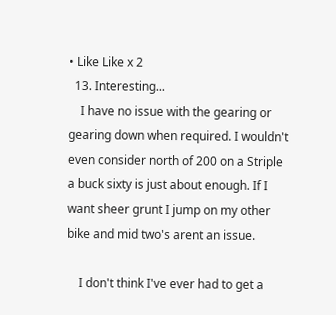• Like Like x 2
  13. Interesting...
    I have no issue with the gearing or gearing down when required. I wouldn't even consider north of 200 on a Striple a buck sixty is just about enough. If I want sheer grunt I jump on my other bike and mid two's arent an issue.

    I don't think I've ever had to get a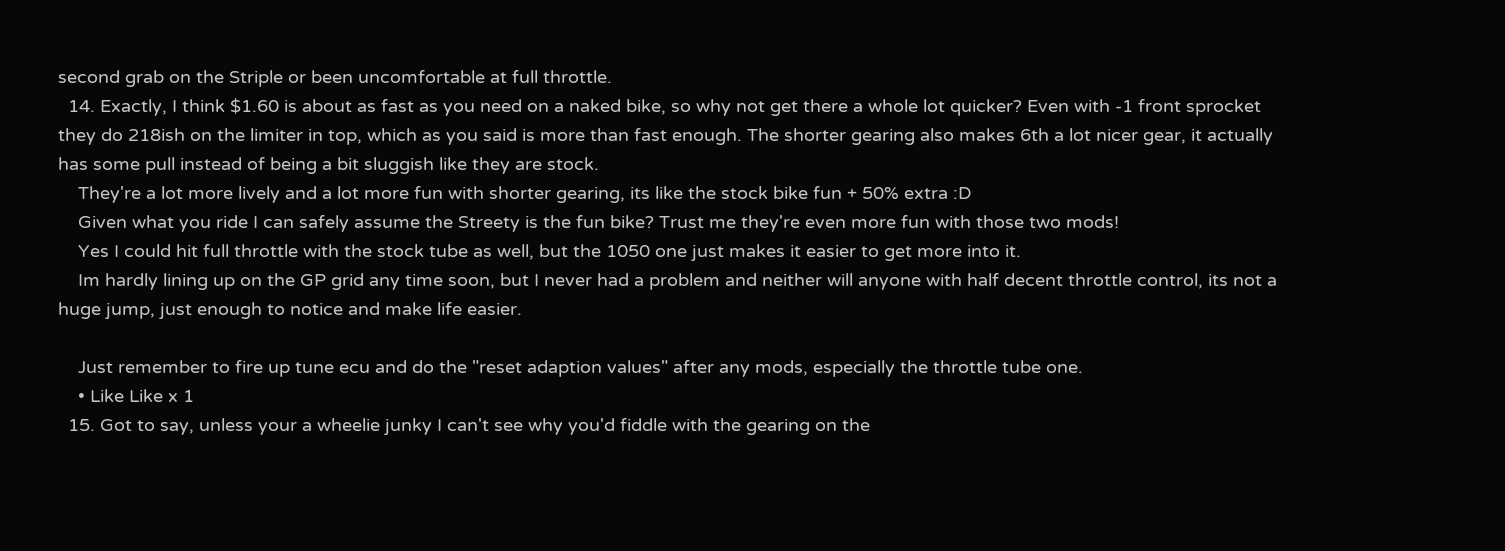second grab on the Striple or been uncomfortable at full throttle.
  14. Exactly, I think $1.60 is about as fast as you need on a naked bike, so why not get there a whole lot quicker? Even with -1 front sprocket they do 218ish on the limiter in top, which as you said is more than fast enough. The shorter gearing also makes 6th a lot nicer gear, it actually has some pull instead of being a bit sluggish like they are stock.
    They're a lot more lively and a lot more fun with shorter gearing, its like the stock bike fun + 50% extra :D
    Given what you ride I can safely assume the Streety is the fun bike? Trust me they're even more fun with those two mods!
    Yes I could hit full throttle with the stock tube as well, but the 1050 one just makes it easier to get more into it.
    Im hardly lining up on the GP grid any time soon, but I never had a problem and neither will anyone with half decent throttle control, its not a huge jump, just enough to notice and make life easier.

    Just remember to fire up tune ecu and do the "reset adaption values" after any mods, especially the throttle tube one.
    • Like Like x 1
  15. Got to say, unless your a wheelie junky I can't see why you'd fiddle with the gearing on the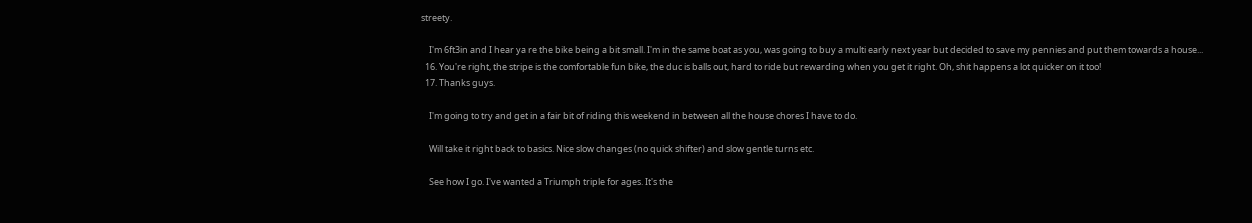streety.

    I'm 6ft3in and I hear ya re the bike being a bit small. I'm in the same boat as you, was going to buy a multi early next year but decided to save my pennies and put them towards a house...
  16. You're right, the stripe is the comfortable fun bike, the duc is balls out, hard to ride but rewarding when you get it right. Oh, shit happens a lot quicker on it too!
  17. Thanks guys.

    I'm going to try and get in a fair bit of riding this weekend in between all the house chores I have to do.

    Will take it right back to basics. Nice slow changes (no quick shifter) and slow gentle turns etc.

    See how I go. I've wanted a Triumph triple for ages. It's the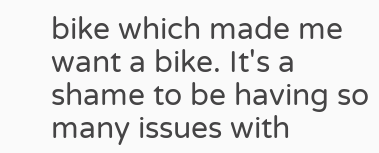bike which made me want a bike. It's a shame to be having so many issues with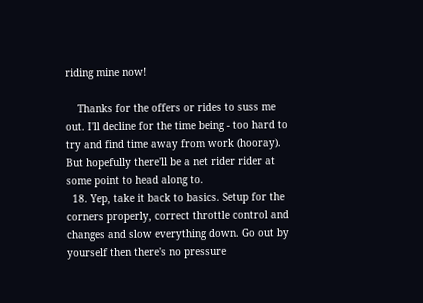riding mine now!

    Thanks for the offers or rides to suss me out. I'll decline for the time being - too hard to try and find time away from work (hooray). But hopefully there'll be a net rider rider at some point to head along to.
  18. Yep, take it back to basics. Setup for the corners properly, correct throttle control and changes and slow everything down. Go out by yourself then there's no pressure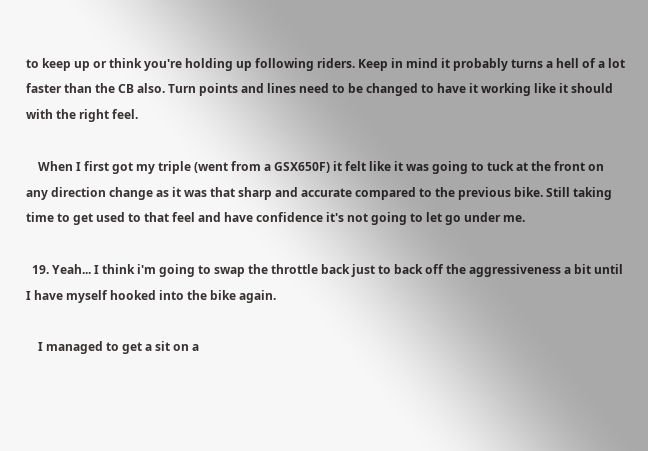to keep up or think you're holding up following riders. Keep in mind it probably turns a hell of a lot faster than the CB also. Turn points and lines need to be changed to have it working like it should with the right feel.

    When I first got my triple (went from a GSX650F) it felt like it was going to tuck at the front on any direction change as it was that sharp and accurate compared to the previous bike. Still taking time to get used to that feel and have confidence it's not going to let go under me.

  19. Yeah... I think i'm going to swap the throttle back just to back off the aggressiveness a bit until I have myself hooked into the bike again.

    I managed to get a sit on a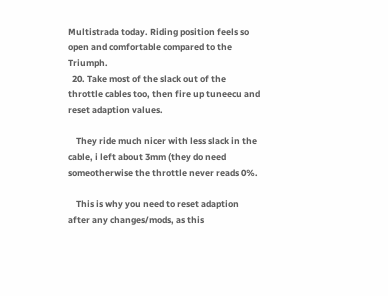Multistrada today. Riding position feels so open and comfortable compared to the Triumph.
  20. Take most of the slack out of the throttle cables too, then fire up tuneecu and reset adaption values.

    They ride much nicer with less slack in the cable, i left about 3mm (they do need someotherwise the throttle never reads 0%.

    This is why you need to reset adaption after any changes/mods, as this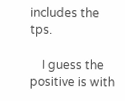includes the tps.

    I guess the positive is with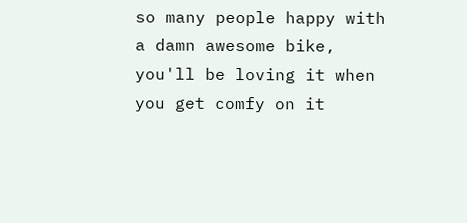so many people happy with a damn awesome bike, you'll be loving it when you get comfy on it